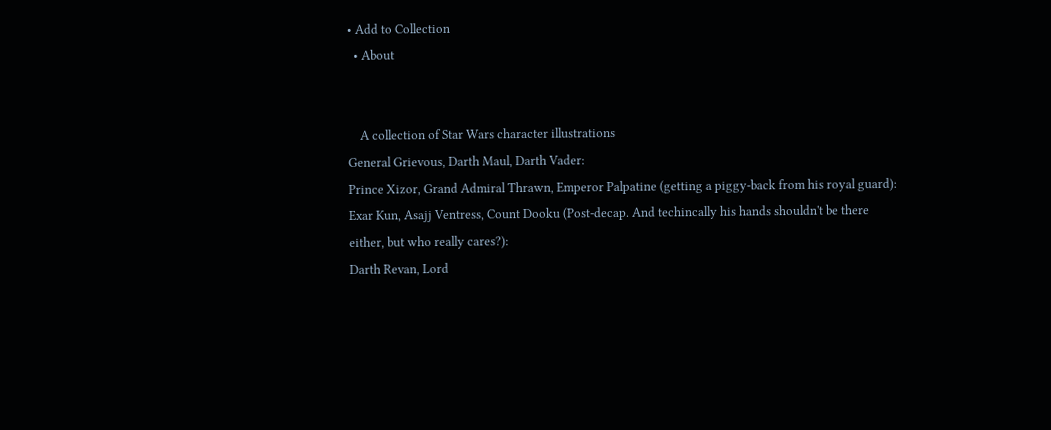• Add to Collection
  • About


    A collection of Star Wars character illustrations
General Grievous, Darth Maul, Darth Vader:
Prince Xizor, Grand Admiral Thrawn, Emperor Palpatine (getting a piggy-back from his royal guard):
Exar Kun, Asajj Ventress, Count Dooku (Post-decap. And techincally his hands shouldn't be there either, but who really cares?):
Darth Revan, Lord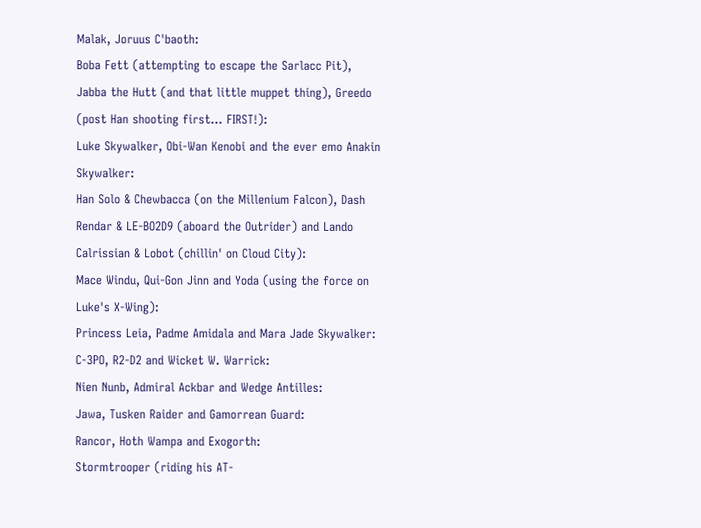Malak, Joruus C'baoth:
Boba Fett (attempting to escape the Sarlacc Pit), Jabba the Hutt (and that little muppet thing), Greedo (post Han shooting first... FIRST!):
Luke Skywalker, Obi-Wan Kenobi and the ever emo Anakin Skywalker:
Han Solo & Chewbacca (on the Millenium Falcon), Dash Rendar & LE-BO2D9 (aboard the Outrider) and Lando Calrissian & Lobot (chillin' on Cloud City):
Mace Windu, Qui-Gon Jinn and Yoda (using the force on Luke's X-Wing):
Princess Leia, Padme Amidala and Mara Jade Skywalker:
C-3PO, R2-D2 and Wicket W. Warrick:
Nien Nunb, Admiral Ackbar and Wedge Antilles:
Jawa, Tusken Raider and Gamorrean Guard:
Rancor, Hoth Wampa and Exogorth:
Stormtrooper (riding his AT-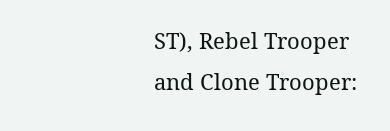ST), Rebel Trooper and Clone Trooper: